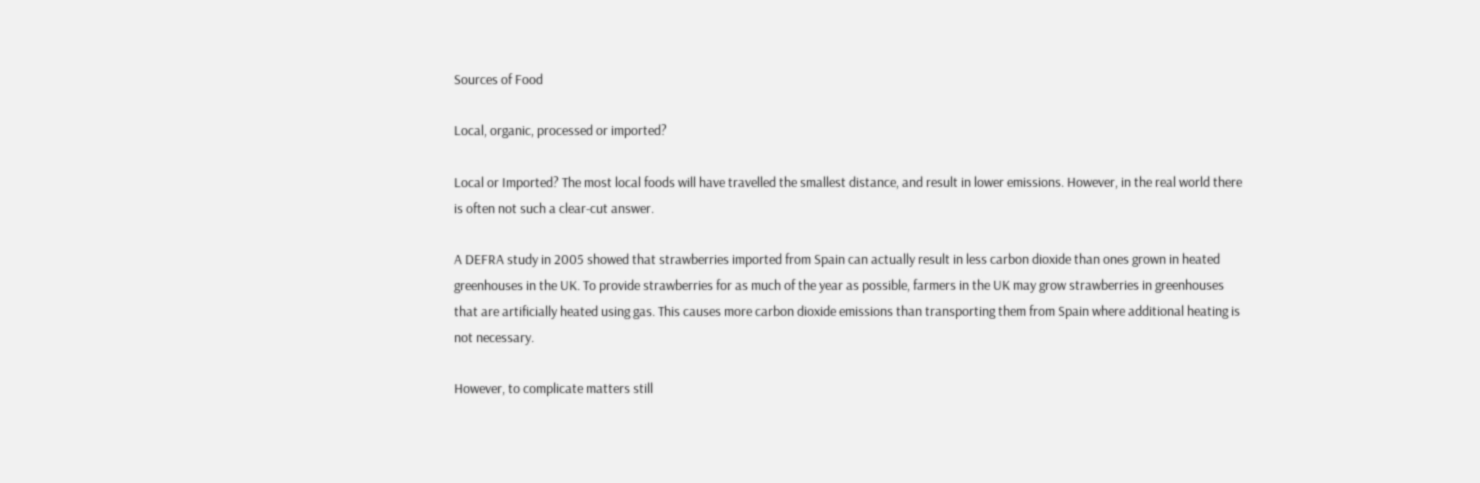Sources of Food

Local, organic, processed or imported?

Local or Imported? The most local foods will have travelled the smallest distance, and result in lower emissions. However, in the real world there is often not such a clear-cut answer.

A DEFRA study in 2005 showed that strawberries imported from Spain can actually result in less carbon dioxide than ones grown in heated greenhouses in the UK. To provide strawberries for as much of the year as possible, farmers in the UK may grow strawberries in greenhouses that are artificially heated using gas. This causes more carbon dioxide emissions than transporting them from Spain where additional heating is not necessary.

However, to complicate matters still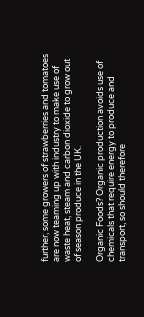further, some growers of strawberries and tomatoes are now teaming up with industry to make use of waste heat, steam and carbon dioxide to grow out of season produce in the UK.

Organic Foods? Organic production avoids use of chemicals that require energy to produce and transport, so should therefore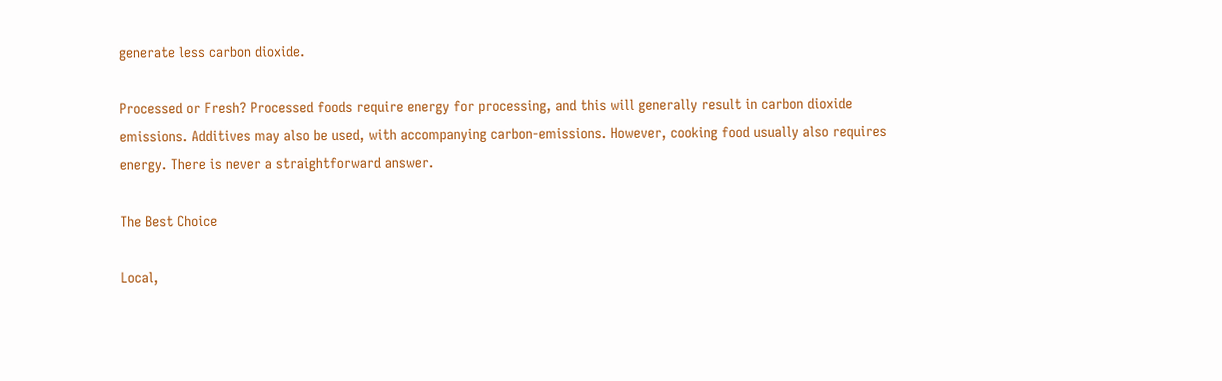generate less carbon dioxide.

Processed or Fresh? Processed foods require energy for processing, and this will generally result in carbon dioxide emissions. Additives may also be used, with accompanying carbon-emissions. However, cooking food usually also requires energy. There is never a straightforward answer.

The Best Choice

Local,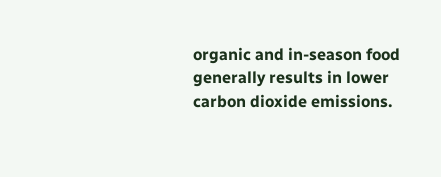organic and in-season food generally results in lower carbon dioxide emissions.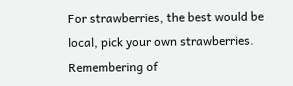For strawberries, the best would be local, pick your own strawberries. Remembering of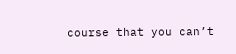course that you can’t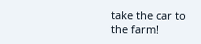take the car to the farm!